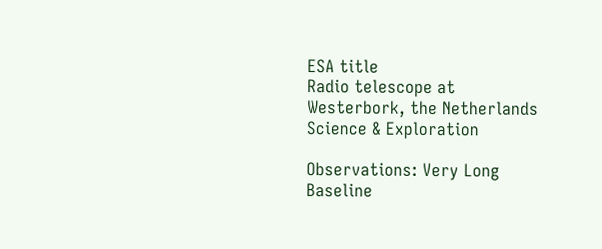ESA title
Radio telescope at Westerbork, the Netherlands
Science & Exploration

Observations: Very Long Baseline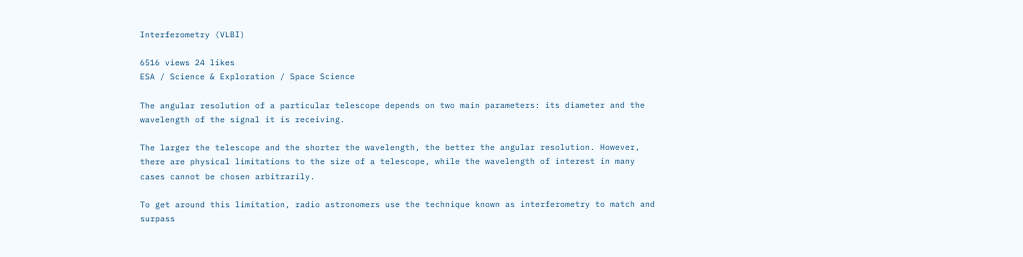Interferometry (VLBI)

6516 views 24 likes
ESA / Science & Exploration / Space Science

The angular resolution of a particular telescope depends on two main parameters: its diameter and the wavelength of the signal it is receiving.

The larger the telescope and the shorter the wavelength, the better the angular resolution. However, there are physical limitations to the size of a telescope, while the wavelength of interest in many cases cannot be chosen arbitrarily.

To get around this limitation, radio astronomers use the technique known as interferometry to match and surpass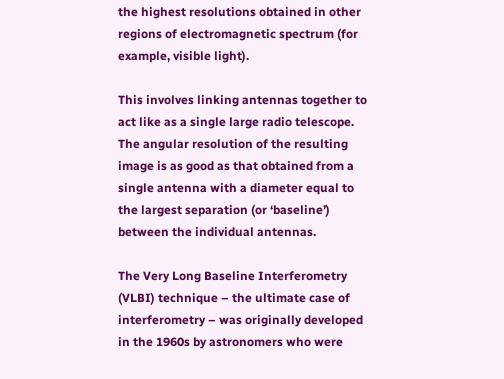the highest resolutions obtained in other regions of electromagnetic spectrum (for example, visible light).

This involves linking antennas together to act like as a single large radio telescope. The angular resolution of the resulting image is as good as that obtained from a single antenna with a diameter equal to the largest separation (or ‘baseline’) between the individual antennas.

The Very Long Baseline Interferometry (VLBI) technique – the ultimate case of interferometry – was originally developed in the 1960s by astronomers who were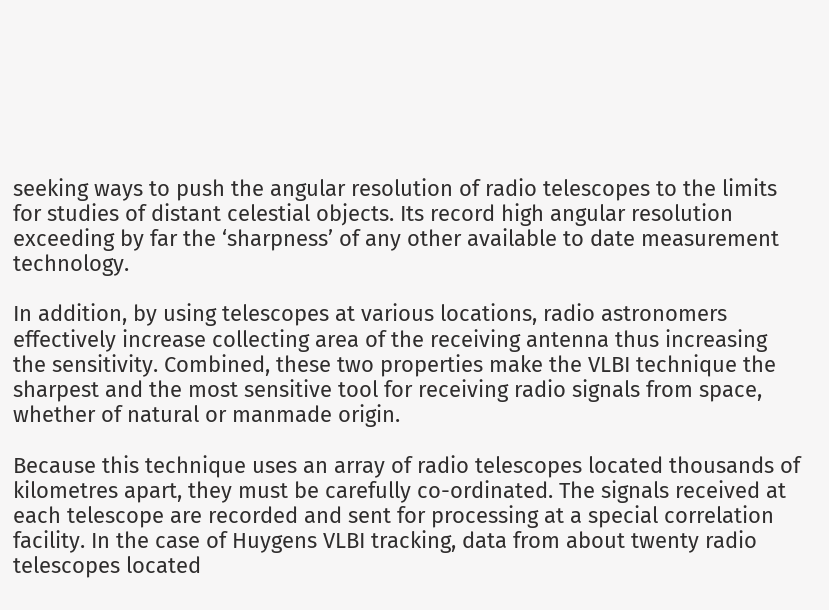seeking ways to push the angular resolution of radio telescopes to the limits for studies of distant celestial objects. Its record high angular resolution exceeding by far the ‘sharpness’ of any other available to date measurement technology.

In addition, by using telescopes at various locations, radio astronomers effectively increase collecting area of the receiving antenna thus increasing the sensitivity. Combined, these two properties make the VLBI technique the sharpest and the most sensitive tool for receiving radio signals from space, whether of natural or manmade origin.

Because this technique uses an array of radio telescopes located thousands of kilometres apart, they must be carefully co-ordinated. The signals received at each telescope are recorded and sent for processing at a special correlation facility. In the case of Huygens VLBI tracking, data from about twenty radio telescopes located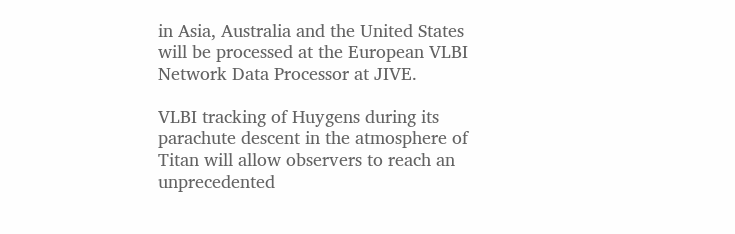in Asia, Australia and the United States will be processed at the European VLBI Network Data Processor at JIVE.

VLBI tracking of Huygens during its parachute descent in the atmosphere of Titan will allow observers to reach an unprecedented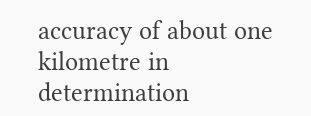accuracy of about one kilometre in determination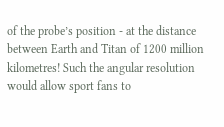of the probe’s position - at the distance between Earth and Titan of 1200 million kilometres! Such the angular resolution would allow sport fans to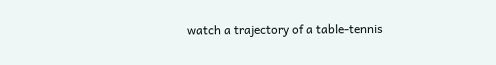watch a trajectory of a table-tennis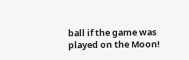ball if the game was played on the Moon!